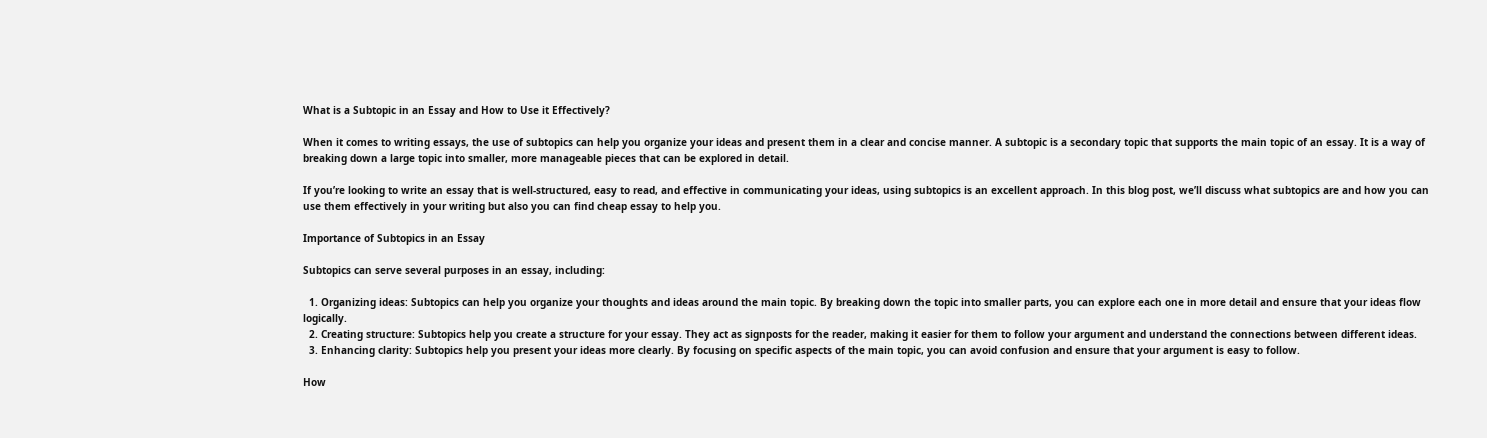What is a Subtopic in an Essay and How to Use it Effectively?

When it comes to writing essays, the use of subtopics can help you organize your ideas and present them in a clear and concise manner. A subtopic is a secondary topic that supports the main topic of an essay. It is a way of breaking down a large topic into smaller, more manageable pieces that can be explored in detail.

If you’re looking to write an essay that is well-structured, easy to read, and effective in communicating your ideas, using subtopics is an excellent approach. In this blog post, we’ll discuss what subtopics are and how you can use them effectively in your writing but also you can find cheap essay to help you.

Importance of Subtopics in an Essay

Subtopics can serve several purposes in an essay, including:

  1. Organizing ideas: Subtopics can help you organize your thoughts and ideas around the main topic. By breaking down the topic into smaller parts, you can explore each one in more detail and ensure that your ideas flow logically.
  2. Creating structure: Subtopics help you create a structure for your essay. They act as signposts for the reader, making it easier for them to follow your argument and understand the connections between different ideas.
  3. Enhancing clarity: Subtopics help you present your ideas more clearly. By focusing on specific aspects of the main topic, you can avoid confusion and ensure that your argument is easy to follow.

How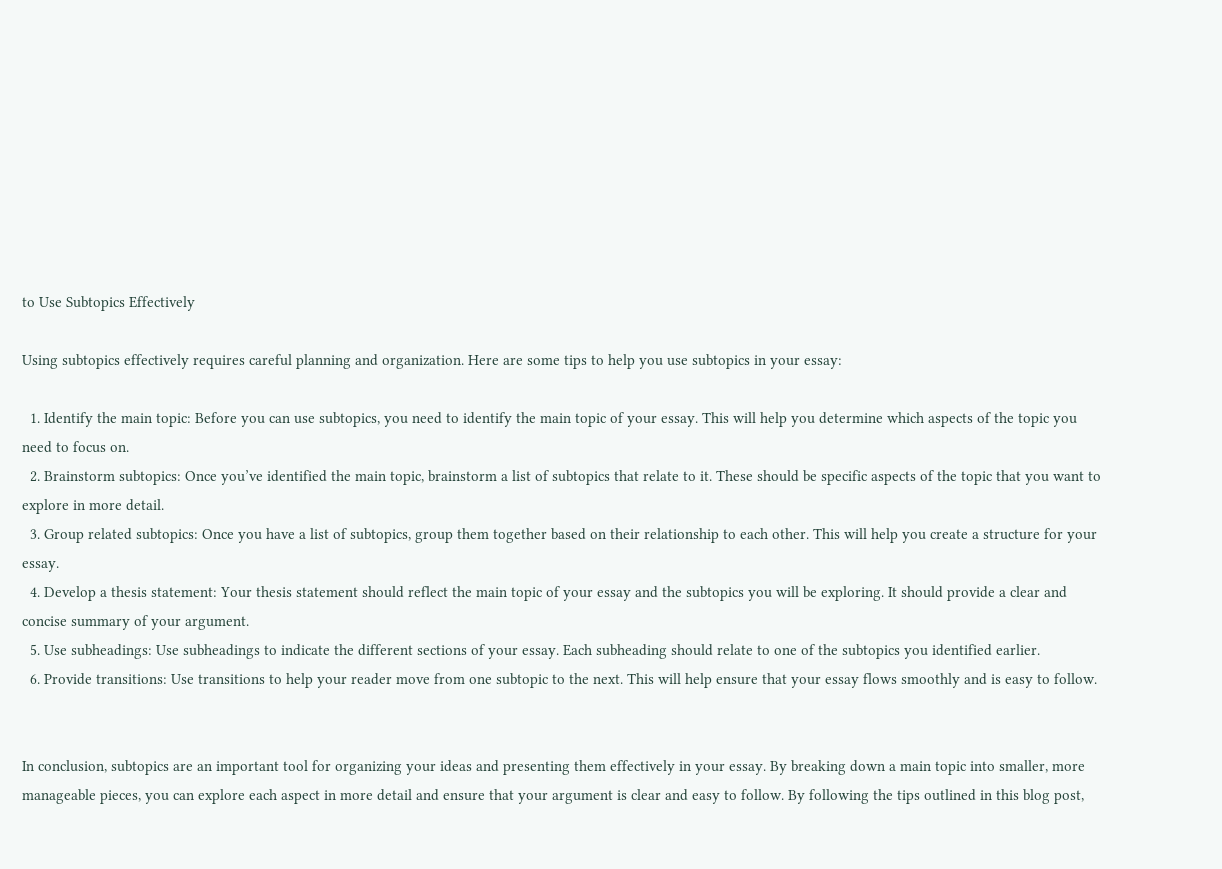to Use Subtopics Effectively

Using subtopics effectively requires careful planning and organization. Here are some tips to help you use subtopics in your essay:

  1. Identify the main topic: Before you can use subtopics, you need to identify the main topic of your essay. This will help you determine which aspects of the topic you need to focus on.
  2. Brainstorm subtopics: Once you’ve identified the main topic, brainstorm a list of subtopics that relate to it. These should be specific aspects of the topic that you want to explore in more detail.
  3. Group related subtopics: Once you have a list of subtopics, group them together based on their relationship to each other. This will help you create a structure for your essay.
  4. Develop a thesis statement: Your thesis statement should reflect the main topic of your essay and the subtopics you will be exploring. It should provide a clear and concise summary of your argument.
  5. Use subheadings: Use subheadings to indicate the different sections of your essay. Each subheading should relate to one of the subtopics you identified earlier.
  6. Provide transitions: Use transitions to help your reader move from one subtopic to the next. This will help ensure that your essay flows smoothly and is easy to follow.


In conclusion, subtopics are an important tool for organizing your ideas and presenting them effectively in your essay. By breaking down a main topic into smaller, more manageable pieces, you can explore each aspect in more detail and ensure that your argument is clear and easy to follow. By following the tips outlined in this blog post,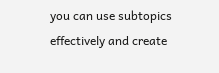you can use subtopics effectively and create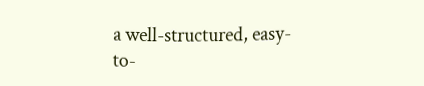a well-structured, easy-to-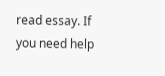read essay. If you need help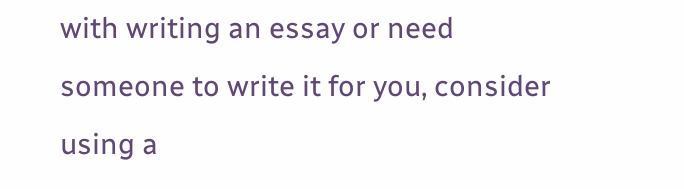with writing an essay or need someone to write it for you, consider using a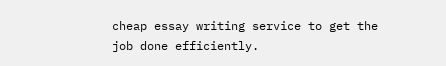cheap essay writing service to get the job done efficiently.